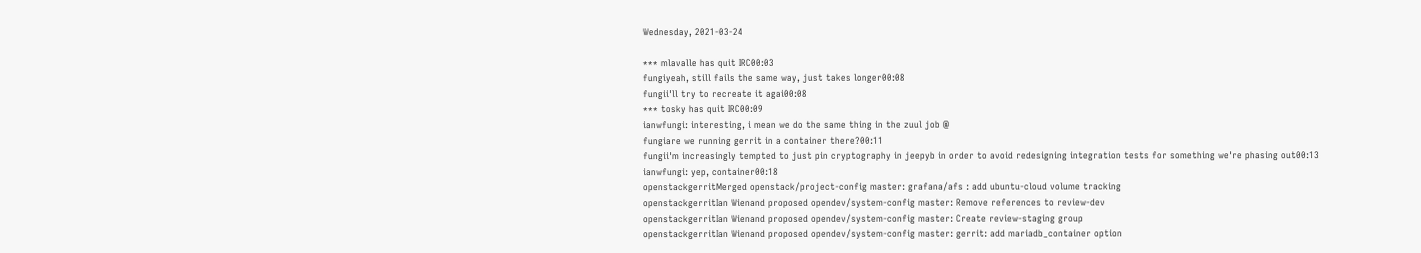Wednesday, 2021-03-24

*** mlavalle has quit IRC00:03
fungiyeah, still fails the same way, just takes longer00:08
fungii'll try to recreate it agai00:08
*** tosky has quit IRC00:09
ianwfungi: interesting, i mean we do the same thing in the zuul job @
fungiare we running gerrit in a container there?00:11
fungii'm increasingly tempted to just pin cryptography in jeepyb in order to avoid redesigning integration tests for something we're phasing out00:13
ianwfungi: yep, container00:18
openstackgerritMerged openstack/project-config master: grafana/afs : add ubuntu-cloud volume tracking
openstackgerritIan Wienand proposed opendev/system-config master: Remove references to review-dev
openstackgerritIan Wienand proposed opendev/system-config master: Create review-staging group
openstackgerritIan Wienand proposed opendev/system-config master: gerrit: add mariadb_container option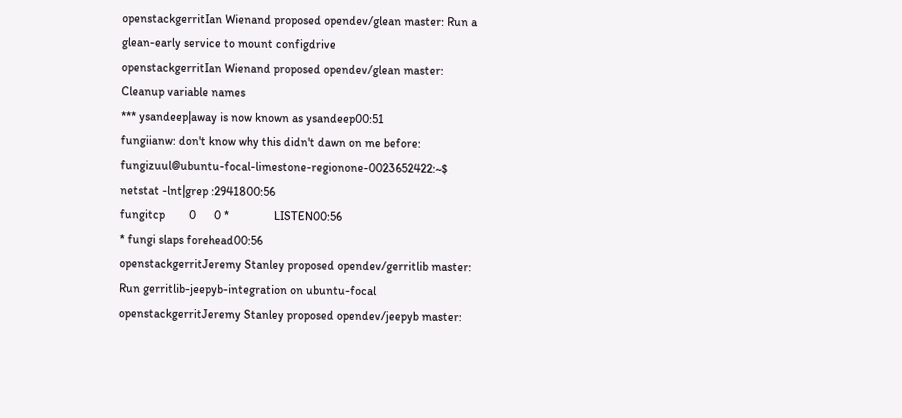openstackgerritIan Wienand proposed opendev/glean master: Run a glean-early service to mount configdrive
openstackgerritIan Wienand proposed opendev/glean master: Cleanup variable names
*** ysandeep|away is now known as ysandeep00:51
fungiianw: don't know why this didn't dawn on me before:
fungizuul@ubuntu-focal-limestone-regionone-0023652422:~$ netstat -lnt|grep :2941800:56
fungitcp        0      0 *               LISTEN00:56
* fungi slaps forehead00:56
openstackgerritJeremy Stanley proposed opendev/gerritlib master: Run gerritlib-jeepyb-integration on ubuntu-focal
openstackgerritJeremy Stanley proposed opendev/jeepyb master: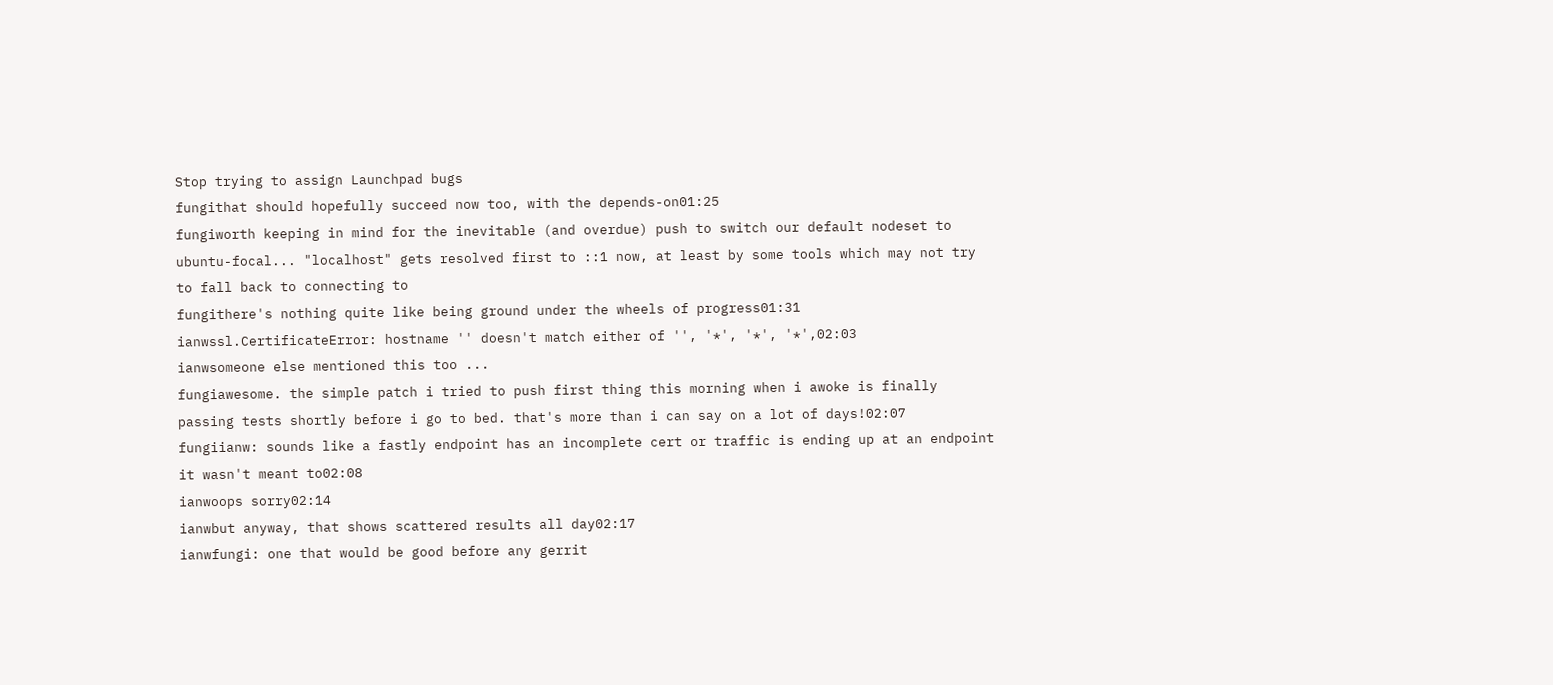Stop trying to assign Launchpad bugs
fungithat should hopefully succeed now too, with the depends-on01:25
fungiworth keeping in mind for the inevitable (and overdue) push to switch our default nodeset to ubuntu-focal... "localhost" gets resolved first to ::1 now, at least by some tools which may not try to fall back to connecting to
fungithere's nothing quite like being ground under the wheels of progress01:31
ianwssl.CertificateError: hostname '' doesn't match either of '', '*', '*', '*',02:03
ianwsomeone else mentioned this too ...
fungiawesome. the simple patch i tried to push first thing this morning when i awoke is finally passing tests shortly before i go to bed. that's more than i can say on a lot of days!02:07
fungiianw: sounds like a fastly endpoint has an incomplete cert or traffic is ending up at an endpoint it wasn't meant to02:08
ianwoops sorry02:14
ianwbut anyway, that shows scattered results all day02:17
ianwfungi: one that would be good before any gerrit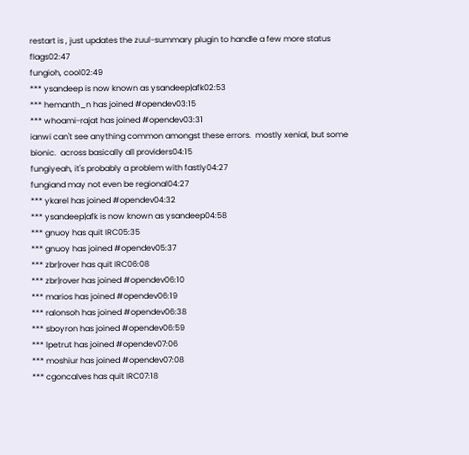restart is , just updates the zuul-summary plugin to handle a few more status flags02:47
fungioh, cool02:49
*** ysandeep is now known as ysandeep|afk02:53
*** hemanth_n has joined #opendev03:15
*** whoami-rajat has joined #opendev03:31
ianwi can't see anything common amongst these errors.  mostly xenial, but some bionic.  across basically all providers04:15
fungiyeah, it's probably a problem with fastly04:27
fungiand may not even be regional04:27
*** ykarel has joined #opendev04:32
*** ysandeep|afk is now known as ysandeep04:58
*** gnuoy has quit IRC05:35
*** gnuoy has joined #opendev05:37
*** zbr|rover has quit IRC06:08
*** zbr|rover has joined #opendev06:10
*** marios has joined #opendev06:19
*** ralonsoh has joined #opendev06:38
*** sboyron has joined #opendev06:59
*** lpetrut has joined #opendev07:06
*** moshiur has joined #opendev07:08
*** cgoncalves has quit IRC07:18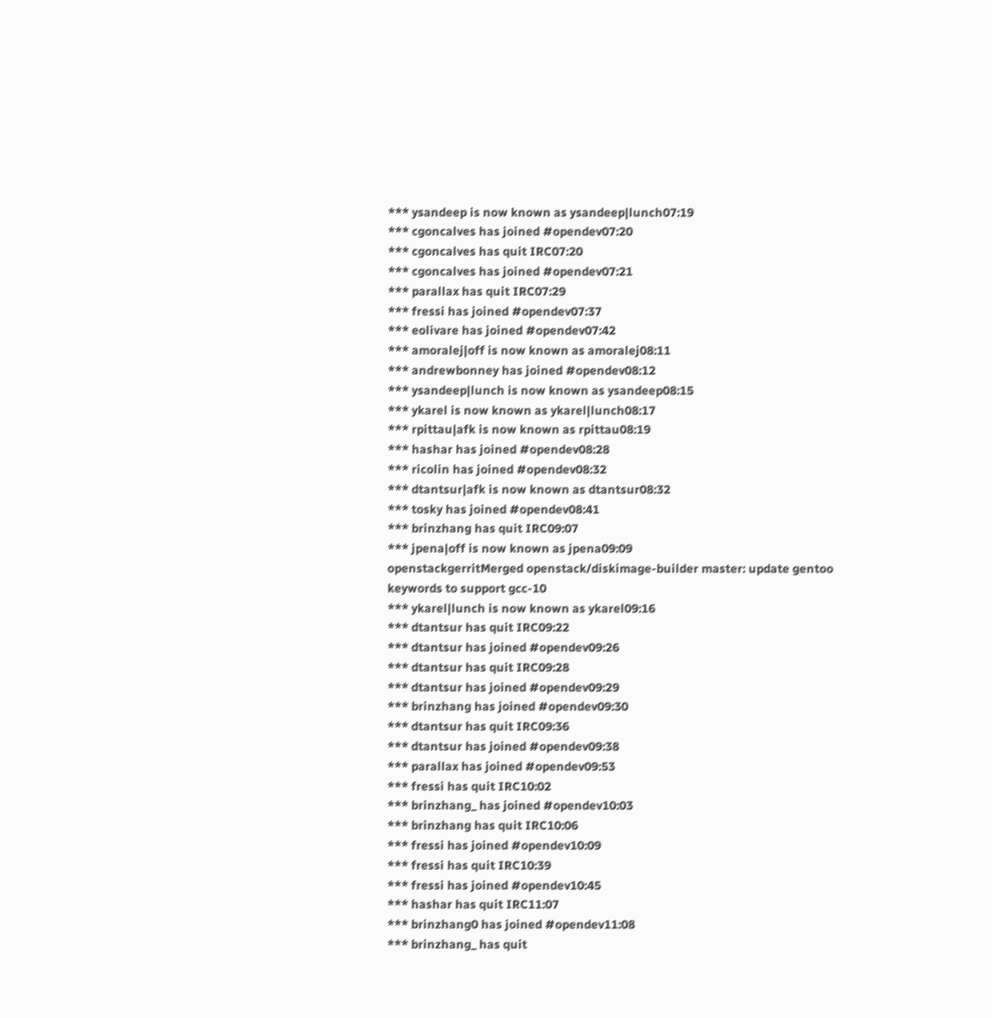*** ysandeep is now known as ysandeep|lunch07:19
*** cgoncalves has joined #opendev07:20
*** cgoncalves has quit IRC07:20
*** cgoncalves has joined #opendev07:21
*** parallax has quit IRC07:29
*** fressi has joined #opendev07:37
*** eolivare has joined #opendev07:42
*** amoralej|off is now known as amoralej08:11
*** andrewbonney has joined #opendev08:12
*** ysandeep|lunch is now known as ysandeep08:15
*** ykarel is now known as ykarel|lunch08:17
*** rpittau|afk is now known as rpittau08:19
*** hashar has joined #opendev08:28
*** ricolin has joined #opendev08:32
*** dtantsur|afk is now known as dtantsur08:32
*** tosky has joined #opendev08:41
*** brinzhang has quit IRC09:07
*** jpena|off is now known as jpena09:09
openstackgerritMerged openstack/diskimage-builder master: update gentoo keywords to support gcc-10
*** ykarel|lunch is now known as ykarel09:16
*** dtantsur has quit IRC09:22
*** dtantsur has joined #opendev09:26
*** dtantsur has quit IRC09:28
*** dtantsur has joined #opendev09:29
*** brinzhang has joined #opendev09:30
*** dtantsur has quit IRC09:36
*** dtantsur has joined #opendev09:38
*** parallax has joined #opendev09:53
*** fressi has quit IRC10:02
*** brinzhang_ has joined #opendev10:03
*** brinzhang has quit IRC10:06
*** fressi has joined #opendev10:09
*** fressi has quit IRC10:39
*** fressi has joined #opendev10:45
*** hashar has quit IRC11:07
*** brinzhang0 has joined #opendev11:08
*** brinzhang_ has quit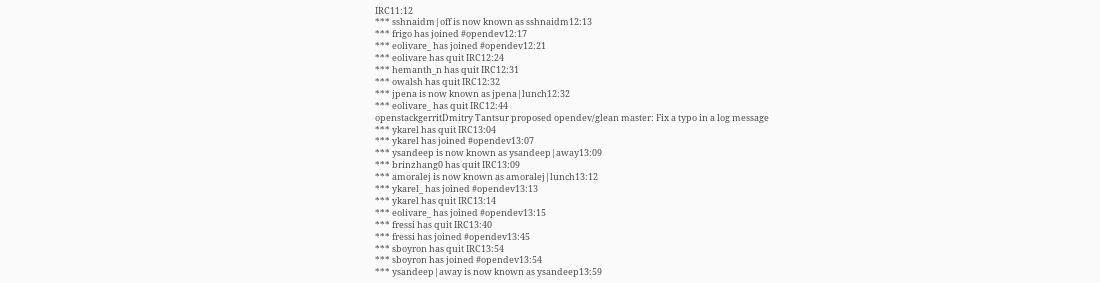IRC11:12
*** sshnaidm|off is now known as sshnaidm12:13
*** frigo has joined #opendev12:17
*** eolivare_ has joined #opendev12:21
*** eolivare has quit IRC12:24
*** hemanth_n has quit IRC12:31
*** owalsh has quit IRC12:32
*** jpena is now known as jpena|lunch12:32
*** eolivare_ has quit IRC12:44
openstackgerritDmitry Tantsur proposed opendev/glean master: Fix a typo in a log message
*** ykarel has quit IRC13:04
*** ykarel has joined #opendev13:07
*** ysandeep is now known as ysandeep|away13:09
*** brinzhang0 has quit IRC13:09
*** amoralej is now known as amoralej|lunch13:12
*** ykarel_ has joined #opendev13:13
*** ykarel has quit IRC13:14
*** eolivare_ has joined #opendev13:15
*** fressi has quit IRC13:40
*** fressi has joined #opendev13:45
*** sboyron has quit IRC13:54
*** sboyron has joined #opendev13:54
*** ysandeep|away is now known as ysandeep13:59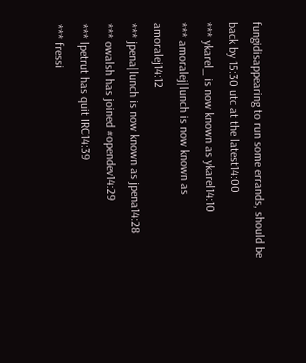fungidisappearing to run some errands, should be back by 15:30 utc at the latest14:00
*** ykarel_ is now known as ykarel14:10
*** amoralej|lunch is now known as amoralej14:12
*** jpena|lunch is now known as jpena14:28
*** owalsh has joined #opendev14:29
*** lpetrut has quit IRC14:39
*** fressi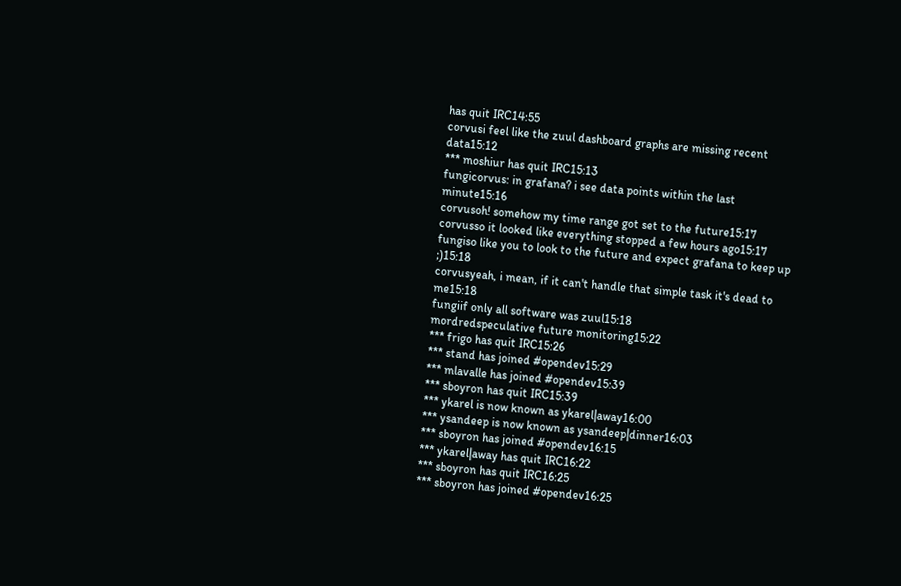has quit IRC14:55
corvusi feel like the zuul dashboard graphs are missing recent data15:12
*** moshiur has quit IRC15:13
fungicorvus: in grafana? i see data points within the last minute15:16
corvusoh! somehow my time range got set to the future15:17
corvusso it looked like everything stopped a few hours ago15:17
fungiso like you to look to the future and expect grafana to keep up ;)15:18
corvusyeah, i mean, if it can't handle that simple task it's dead to me15:18
fungiif only all software was zuul15:18
mordredspeculative future monitoring15:22
*** frigo has quit IRC15:26
*** stand has joined #opendev15:29
*** mlavalle has joined #opendev15:39
*** sboyron has quit IRC15:39
*** ykarel is now known as ykarel|away16:00
*** ysandeep is now known as ysandeep|dinner16:03
*** sboyron has joined #opendev16:15
*** ykarel|away has quit IRC16:22
*** sboyron has quit IRC16:25
*** sboyron has joined #opendev16:25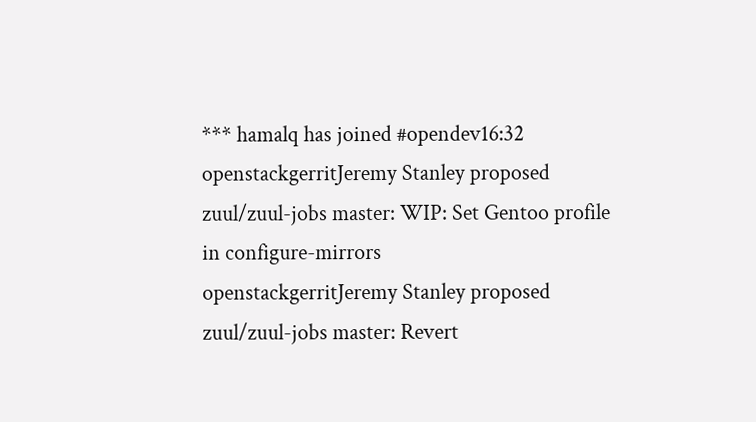*** hamalq has joined #opendev16:32
openstackgerritJeremy Stanley proposed zuul/zuul-jobs master: WIP: Set Gentoo profile in configure-mirrors
openstackgerritJeremy Stanley proposed zuul/zuul-jobs master: Revert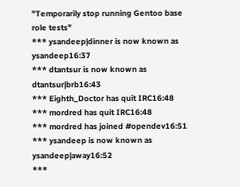"Temporarily stop running Gentoo base role tests"
*** ysandeep|dinner is now known as ysandeep16:37
*** dtantsur is now known as dtantsur|brb16:43
*** Eighth_Doctor has quit IRC16:48
*** mordred has quit IRC16:48
*** mordred has joined #opendev16:51
*** ysandeep is now known as ysandeep|away16:52
***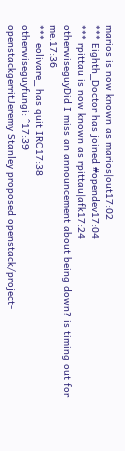marios is now known as marios|out17:02
*** Eighth_Doctor has joined #opendev17:04
*** rpittau is now known as rpittau|afk17:24
otherwiseguyDid I miss an announcement about being down? is timing out for me.17:36
*** eolivare_ has quit IRC17:38
otherwiseguyfungi: ^17:39
openstackgerritJeremy Stanley proposed openstack/project-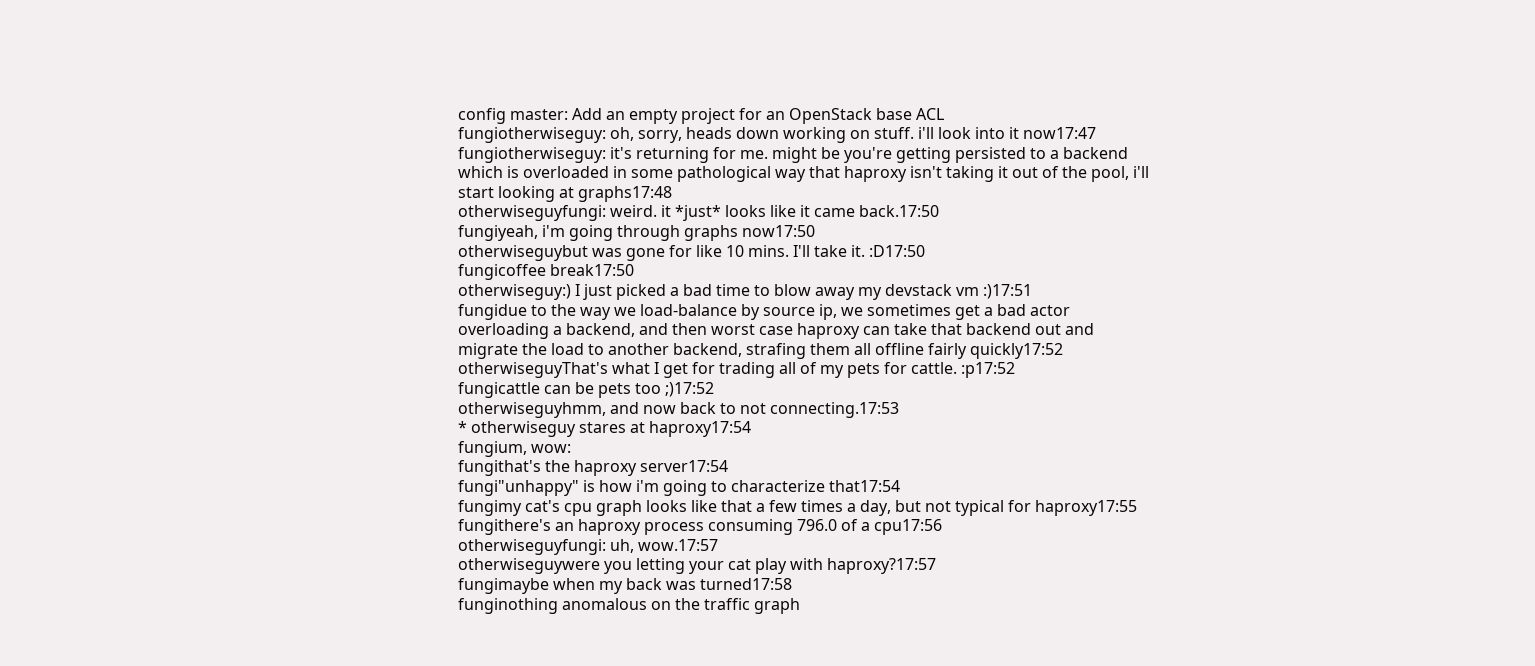config master: Add an empty project for an OpenStack base ACL
fungiotherwiseguy: oh, sorry, heads down working on stuff. i'll look into it now17:47
fungiotherwiseguy: it's returning for me. might be you're getting persisted to a backend which is overloaded in some pathological way that haproxy isn't taking it out of the pool, i'll start looking at graphs17:48
otherwiseguyfungi: weird. it *just* looks like it came back.17:50
fungiyeah, i'm going through graphs now17:50
otherwiseguybut was gone for like 10 mins. I'll take it. :D17:50
fungicoffee break17:50
otherwiseguy:) I just picked a bad time to blow away my devstack vm :)17:51
fungidue to the way we load-balance by source ip, we sometimes get a bad actor overloading a backend, and then worst case haproxy can take that backend out and migrate the load to another backend, strafing them all offline fairly quickly17:52
otherwiseguyThat's what I get for trading all of my pets for cattle. :p17:52
fungicattle can be pets too ;)17:52
otherwiseguyhmm, and now back to not connecting.17:53
* otherwiseguy stares at haproxy17:54
fungium, wow:
fungithat's the haproxy server17:54
fungi"unhappy" is how i'm going to characterize that17:54
fungimy cat's cpu graph looks like that a few times a day, but not typical for haproxy17:55
fungithere's an haproxy process consuming 796.0 of a cpu17:56
otherwiseguyfungi: uh, wow.17:57
otherwiseguywere you letting your cat play with haproxy?17:57
fungimaybe when my back was turned17:58
funginothing anomalous on the traffic graph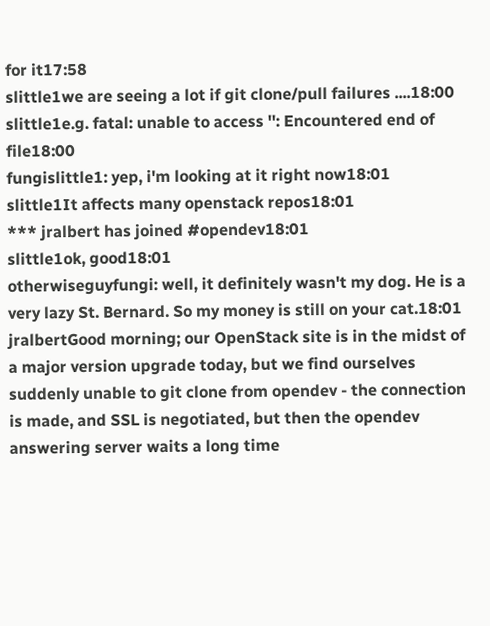for it17:58
slittle1we are seeing a lot if git clone/pull failures ....18:00
slittle1e.g. fatal: unable to access '': Encountered end of file18:00
fungislittle1: yep, i'm looking at it right now18:01
slittle1It affects many openstack repos18:01
*** jralbert has joined #opendev18:01
slittle1ok, good18:01
otherwiseguyfungi: well, it definitely wasn't my dog. He is a very lazy St. Bernard. So my money is still on your cat.18:01
jralbertGood morning; our OpenStack site is in the midst of a major version upgrade today, but we find ourselves suddenly unable to git clone from opendev - the connection is made, and SSL is negotiated, but then the opendev answering server waits a long time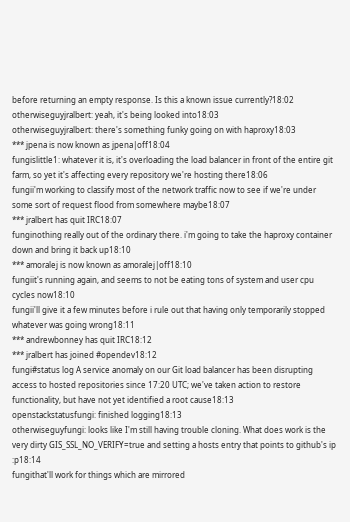before returning an empty response. Is this a known issue currently?18:02
otherwiseguyjralbert: yeah, it's being looked into18:03
otherwiseguyjralbert: there's something funky going on with haproxy18:03
*** jpena is now known as jpena|off18:04
fungislittle1: whatever it is, it's overloading the load balancer in front of the entire git farm, so yet it's affecting every repository we're hosting there18:06
fungii'm working to classify most of the network traffic now to see if we're under some sort of request flood from somewhere maybe18:07
*** jralbert has quit IRC18:07
funginothing really out of the ordinary there. i'm going to take the haproxy container down and bring it back up18:10
*** amoralej is now known as amoralej|off18:10
fungiit's running again, and seems to not be eating tons of system and user cpu cycles now18:10
fungii'll give it a few minutes before i rule out that having only temporarily stopped whatever was going wrong18:11
*** andrewbonney has quit IRC18:12
*** jralbert has joined #opendev18:12
fungi#status log A service anomaly on our Git load balancer has been disrupting access to hosted repositories since 17:20 UTC; we've taken action to restore functionality, but have not yet identified a root cause18:13
openstackstatusfungi: finished logging18:13
otherwiseguyfungi: looks like I'm still having trouble cloning. What does work is the very dirty GIS_SSL_NO_VERIFY=true and setting a hosts entry that points to github's ip :p18:14
fungithat'll work for things which are mirrored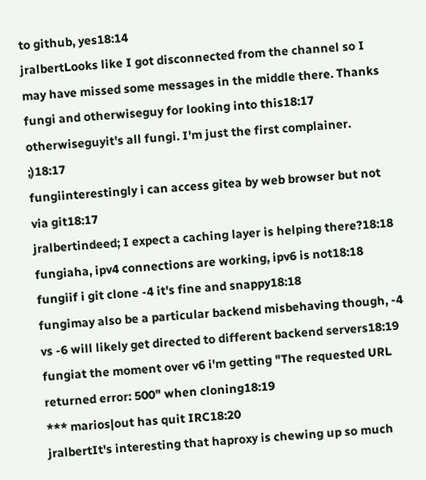to github, yes18:14
jralbertLooks like I got disconnected from the channel so I may have missed some messages in the middle there. Thanks fungi and otherwiseguy for looking into this18:17
otherwiseguyit's all fungi. I'm just the first complainer. ;)18:17
fungiinterestingly i can access gitea by web browser but not via git18:17
jralbertindeed; I expect a caching layer is helping there?18:18
fungiaha, ipv4 connections are working, ipv6 is not18:18
fungiif i git clone -4 it's fine and snappy18:18
fungimay also be a particular backend misbehaving though, -4 vs -6 will likely get directed to different backend servers18:19
fungiat the moment over v6 i'm getting "The requested URL returned error: 500" when cloning18:19
*** marios|out has quit IRC18:20
jralbertIt's interesting that haproxy is chewing up so much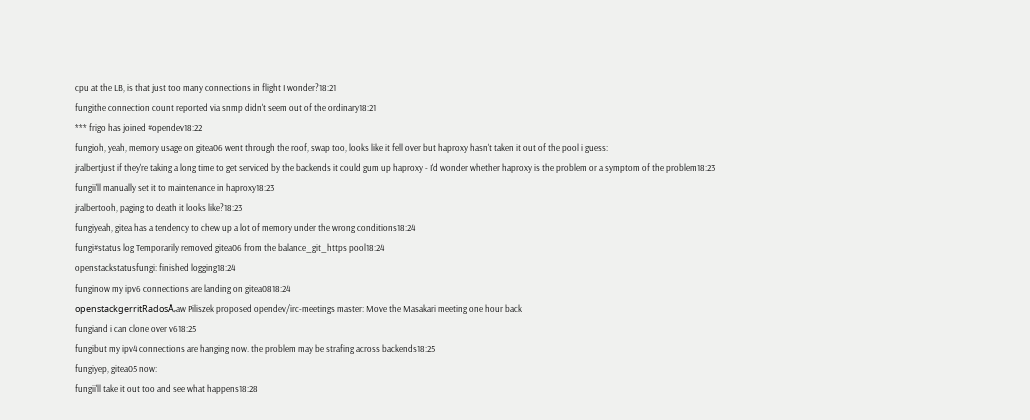cpu at the LB, is that just too many connections in flight I wonder?18:21
fungithe connection count reported via snmp didn't seem out of the ordinary18:21
*** frigo has joined #opendev18:22
fungioh, yeah, memory usage on gitea06 went through the roof, swap too, looks like it fell over but haproxy hasn't taken it out of the pool i guess:
jralbertjust if they're taking a long time to get serviced by the backends it could gum up haproxy - I'd wonder whether haproxy is the problem or a symptom of the problem18:23
fungii'll manually set it to maintenance in haproxy18:23
jralbertooh, paging to death it looks like?18:23
fungiyeah, gitea has a tendency to chew up a lot of memory under the wrong conditions18:24
fungi#status log Temporarily removed gitea06 from the balance_git_https pool18:24
openstackstatusfungi: finished logging18:24
funginow my ipv6 connections are landing on gitea0818:24
openstackgerritRadosÅ‚aw Piliszek proposed opendev/irc-meetings master: Move the Masakari meeting one hour back
fungiand i can clone over v618:25
fungibut my ipv4 connections are hanging now. the problem may be strafing across backends18:25
fungiyep, gitea05 now:
fungii'll take it out too and see what happens18:28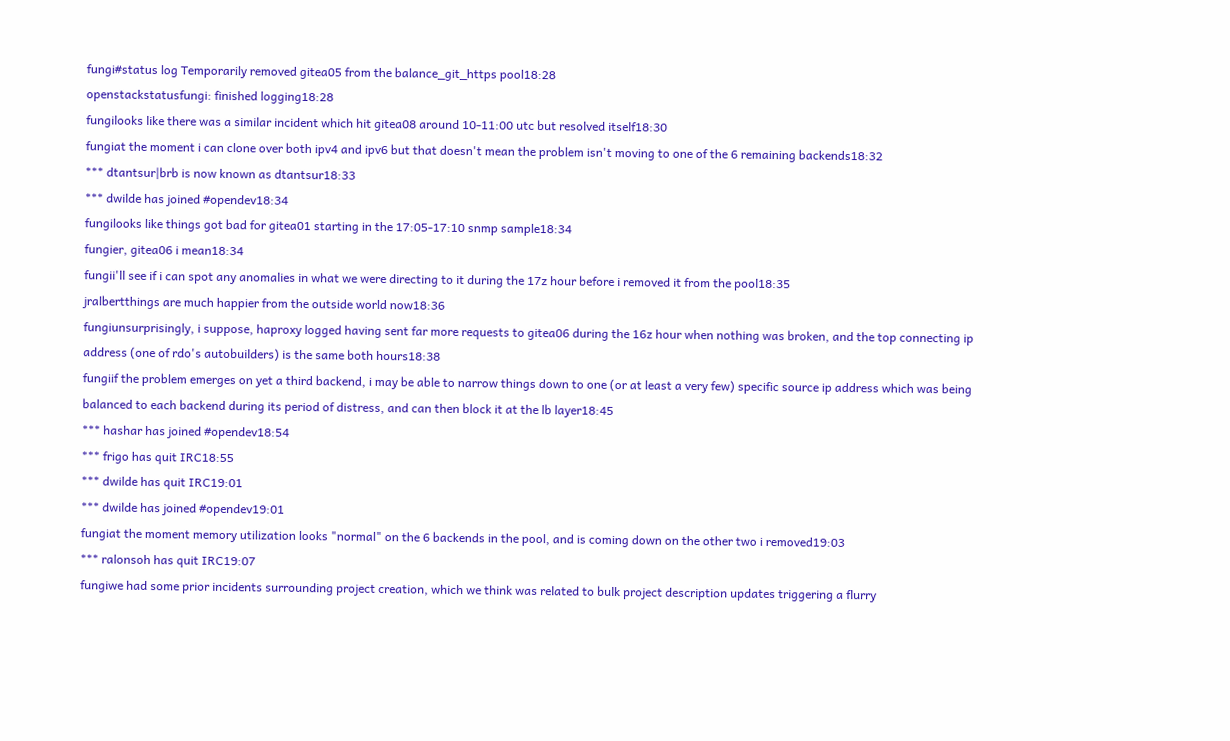fungi#status log Temporarily removed gitea05 from the balance_git_https pool18:28
openstackstatusfungi: finished logging18:28
fungilooks like there was a similar incident which hit gitea08 around 10-11:00 utc but resolved itself18:30
fungiat the moment i can clone over both ipv4 and ipv6 but that doesn't mean the problem isn't moving to one of the 6 remaining backends18:32
*** dtantsur|brb is now known as dtantsur18:33
*** dwilde has joined #opendev18:34
fungilooks like things got bad for gitea01 starting in the 17:05-17:10 snmp sample18:34
fungier, gitea06 i mean18:34
fungii'll see if i can spot any anomalies in what we were directing to it during the 17z hour before i removed it from the pool18:35
jralbertthings are much happier from the outside world now18:36
fungiunsurprisingly, i suppose, haproxy logged having sent far more requests to gitea06 during the 16z hour when nothing was broken, and the top connecting ip address (one of rdo's autobuilders) is the same both hours18:38
fungiif the problem emerges on yet a third backend, i may be able to narrow things down to one (or at least a very few) specific source ip address which was being balanced to each backend during its period of distress, and can then block it at the lb layer18:45
*** hashar has joined #opendev18:54
*** frigo has quit IRC18:55
*** dwilde has quit IRC19:01
*** dwilde has joined #opendev19:01
fungiat the moment memory utilization looks "normal" on the 6 backends in the pool, and is coming down on the other two i removed19:03
*** ralonsoh has quit IRC19:07
fungiwe had some prior incidents surrounding project creation, which we think was related to bulk project description updates triggering a flurry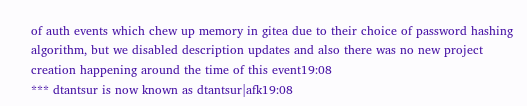of auth events which chew up memory in gitea due to their choice of password hashing algorithm, but we disabled description updates and also there was no new project creation happening around the time of this event19:08
*** dtantsur is now known as dtantsur|afk19:08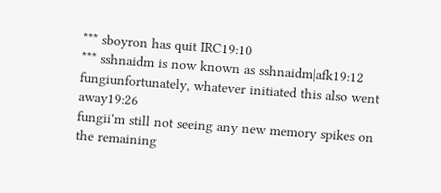*** sboyron has quit IRC19:10
*** sshnaidm is now known as sshnaidm|afk19:12
fungiunfortunately, whatever initiated this also went away19:26
fungii'm still not seeing any new memory spikes on the remaining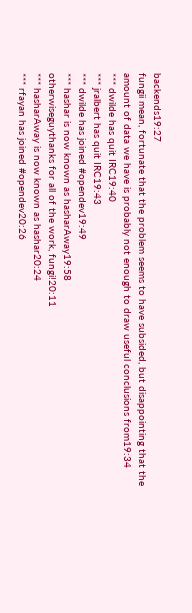backends19:27
fungii mean, fortunate that the problem seems to have subsided, but disappointing that the amount of data we have is probably not enough to draw useful conclusions from19:34
*** dwilde has quit IRC19:40
*** jralbert has quit IRC19:43
*** dwilde has joined #opendev19:49
*** hashar is now known as hasharAway19:58
otherwiseguythanks for all of the work, fungi!20:11
*** hasharAway is now known as hashar20:24
*** rfayan has joined #opendev20:26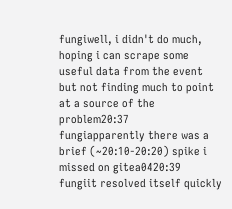fungiwell, i didn't do much, hoping i can scrape some useful data from the event but not finding much to point at a source of the problem20:37
fungiapparently there was a brief (~20:10-20:20) spike i missed on gitea0420:39
fungiit resolved itself quickly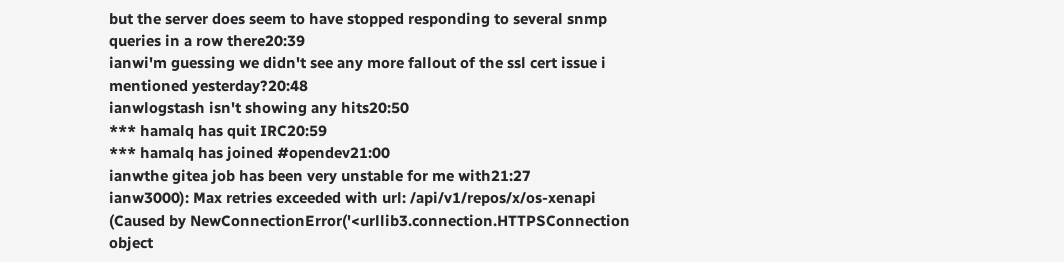but the server does seem to have stopped responding to several snmp queries in a row there20:39
ianwi'm guessing we didn't see any more fallout of the ssl cert issue i mentioned yesterday?20:48
ianwlogstash isn't showing any hits20:50
*** hamalq has quit IRC20:59
*** hamalq has joined #opendev21:00
ianwthe gitea job has been very unstable for me with21:27
ianw3000): Max retries exceeded with url: /api/v1/repos/x/os-xenapi (Caused by NewConnectionError('<urllib3.connection.HTTPSConnection object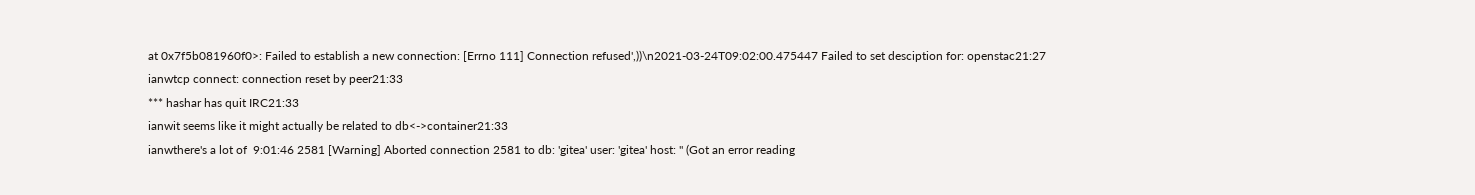at 0x7f5b081960f0>: Failed to establish a new connection: [Errno 111] Connection refused',))\n2021-03-24T09:02:00.475447 Failed to set desciption for: openstac21:27
ianwtcp connect: connection reset by peer21:33
*** hashar has quit IRC21:33
ianwit seems like it might actually be related to db<->container21:33
ianwthere's a lot of  9:01:46 2581 [Warning] Aborted connection 2581 to db: 'gitea' user: 'gitea' host: '' (Got an error reading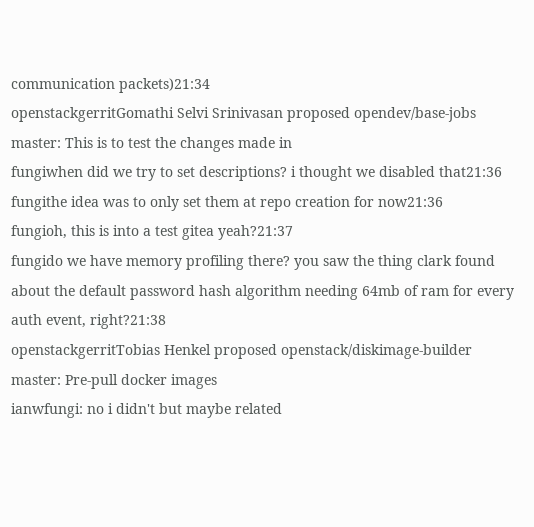communication packets)21:34
openstackgerritGomathi Selvi Srinivasan proposed opendev/base-jobs master: This is to test the changes made in
fungiwhen did we try to set descriptions? i thought we disabled that21:36
fungithe idea was to only set them at repo creation for now21:36
fungioh, this is into a test gitea yeah?21:37
fungido we have memory profiling there? you saw the thing clark found about the default password hash algorithm needing 64mb of ram for every auth event, right?21:38
openstackgerritTobias Henkel proposed openstack/diskimage-builder master: Pre-pull docker images
ianwfungi: no i didn't but maybe related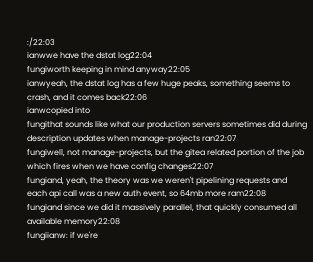:/22:03
ianwwe have the dstat log22:04
fungiworth keeping in mind anyway22:05
ianwyeah, the dstat log has a few huge peaks, something seems to crash, and it comes back22:06
ianwcopied into
fungithat sounds like what our production servers sometimes did during description updates when manage-projects ran22:07
fungiwell, not manage-projects, but the gitea related portion of the job which fires when we have config changes22:07
fungiand, yeah, the theory was we weren't pipelining requests and each api call was a new auth event, so 64mb more ram22:08
fungiand since we did it massively parallel, that quickly consumed all available memory22:08
fungiianw: if we're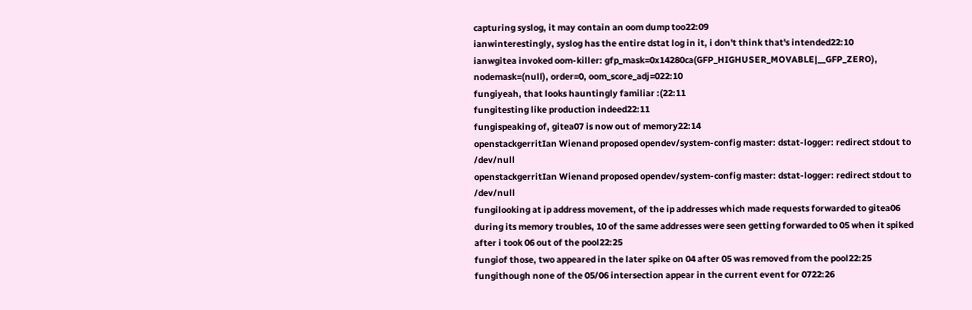capturing syslog, it may contain an oom dump too22:09
ianwinterestingly, syslog has the entire dstat log in it, i don't think that's intended22:10
ianwgitea invoked oom-killer: gfp_mask=0x14280ca(GFP_HIGHUSER_MOVABLE|__GFP_ZERO), nodemask=(null), order=0, oom_score_adj=022:10
fungiyeah, that looks hauntingly familiar :(22:11
fungitesting like production indeed22:11
fungispeaking of, gitea07 is now out of memory22:14
openstackgerritIan Wienand proposed opendev/system-config master: dstat-logger: redirect stdout to /dev/null
openstackgerritIan Wienand proposed opendev/system-config master: dstat-logger: redirect stdout to /dev/null
fungilooking at ip address movement, of the ip addresses which made requests forwarded to gitea06 during its memory troubles, 10 of the same addresses were seen getting forwarded to 05 when it spiked after i took 06 out of the pool22:25
fungiof those, two appeared in the later spike on 04 after 05 was removed from the pool22:25
fungithough none of the 05/06 intersection appear in the current event for 0722:26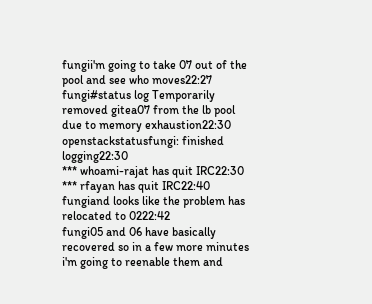fungii'm going to take 07 out of the pool and see who moves22:27
fungi#status log Temporarily removed gitea07 from the lb pool due to memory exhaustion22:30
openstackstatusfungi: finished logging22:30
*** whoami-rajat has quit IRC22:30
*** rfayan has quit IRC22:40
fungiand looks like the problem has relocated to 0222:42
fungi05 and 06 have basically recovered so in a few more minutes i'm going to reenable them and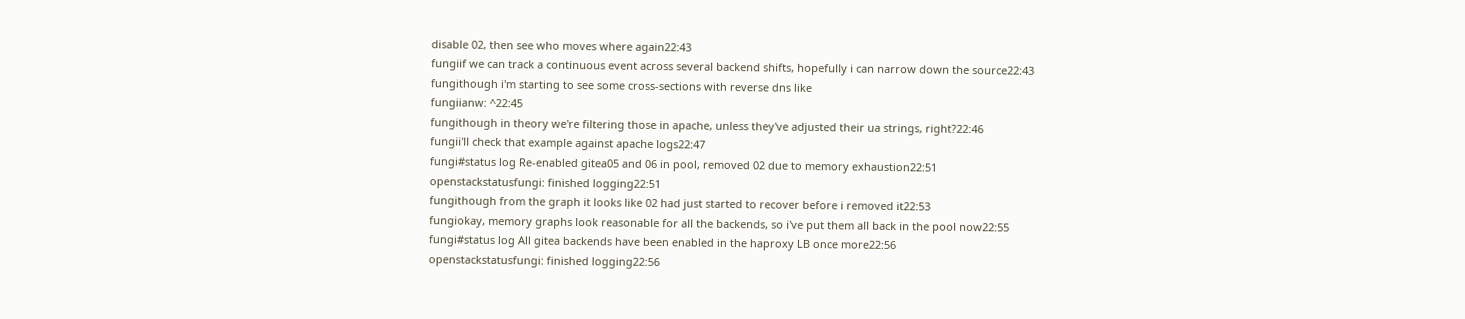disable 02, then see who moves where again22:43
fungiif we can track a continuous event across several backend shifts, hopefully i can narrow down the source22:43
fungithough i'm starting to see some cross-sections with reverse dns like
fungiianw: ^22:45
fungithough in theory we're filtering those in apache, unless they've adjusted their ua strings, right?22:46
fungii'll check that example against apache logs22:47
fungi#status log Re-enabled gitea05 and 06 in pool, removed 02 due to memory exhaustion22:51
openstackstatusfungi: finished logging22:51
fungithough from the graph it looks like 02 had just started to recover before i removed it22:53
fungiokay, memory graphs look reasonable for all the backends, so i've put them all back in the pool now22:55
fungi#status log All gitea backends have been enabled in the haproxy LB once more22:56
openstackstatusfungi: finished logging22:56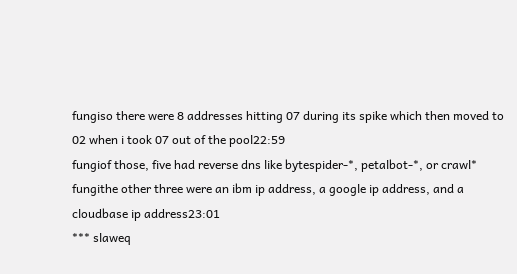fungiso there were 8 addresses hitting 07 during its spike which then moved to 02 when i took 07 out of the pool22:59
fungiof those, five had reverse dns like bytespider-*, petalbot-*, or crawl*
fungithe other three were an ibm ip address, a google ip address, and a cloudbase ip address23:01
*** slaweq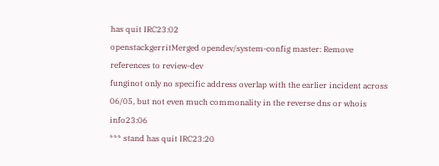has quit IRC23:02
openstackgerritMerged opendev/system-config master: Remove references to review-dev
funginot only no specific address overlap with the earlier incident across 06/05, but not even much commonality in the reverse dns or whois info23:06
*** stand has quit IRC23:20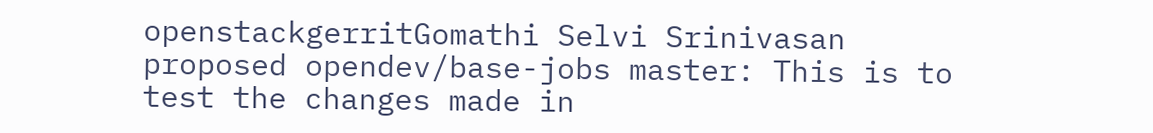openstackgerritGomathi Selvi Srinivasan proposed opendev/base-jobs master: This is to test the changes made in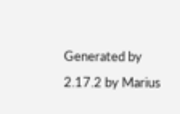Generated by 2.17.2 by Marius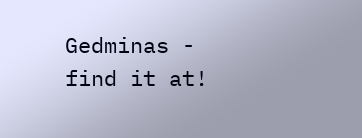Gedminas - find it at!